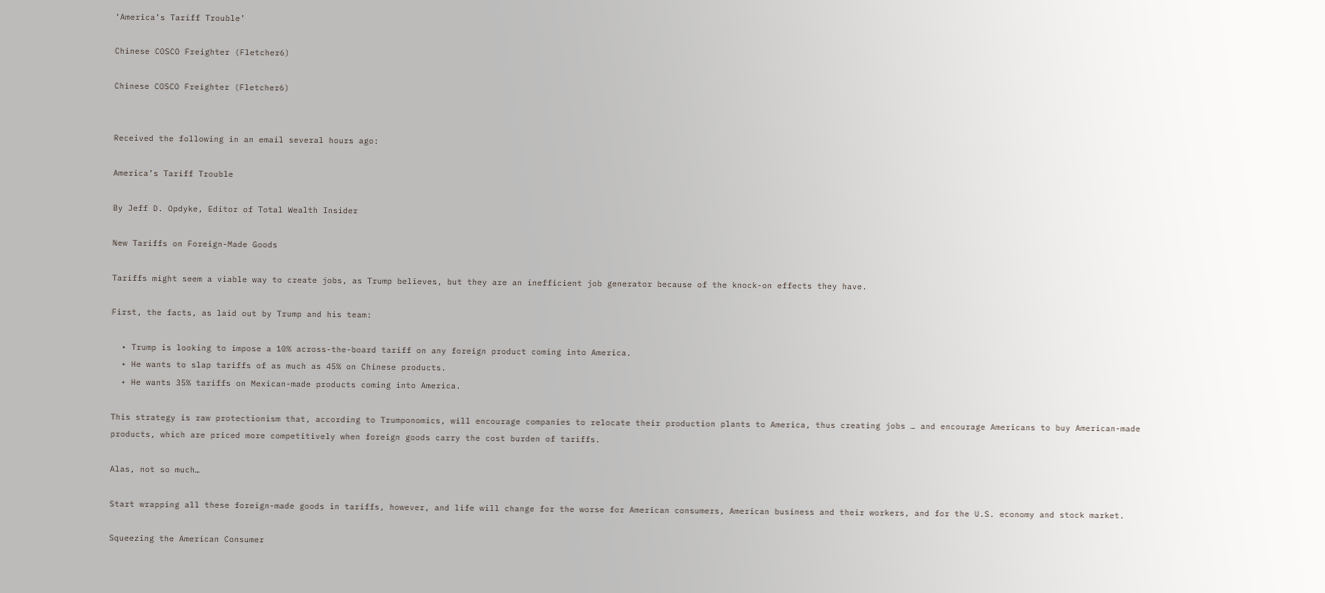‘America’s Tariff Trouble’

Chinese COSCO Freighter (Fletcher6)

Chinese COSCO Freighter (Fletcher6)


Received the following in an email several hours ago:

America’s Tariff Trouble

By Jeff D. Opdyke, Editor of Total Wealth Insider

New Tariffs on Foreign-Made Goods

Tariffs might seem a viable way to create jobs, as Trump believes, but they are an inefficient job generator because of the knock-on effects they have.

First, the facts, as laid out by Trump and his team:

  • Trump is looking to impose a 10% across-the-board tariff on any foreign product coming into America.
  • He wants to slap tariffs of as much as 45% on Chinese products.
  • He wants 35% tariffs on Mexican-made products coming into America.

This strategy is raw protectionism that, according to Trumponomics, will encourage companies to relocate their production plants to America, thus creating jobs … and encourage Americans to buy American-made products, which are priced more competitively when foreign goods carry the cost burden of tariffs.

Alas, not so much…

Start wrapping all these foreign-made goods in tariffs, however, and life will change for the worse for American consumers, American business and their workers, and for the U.S. economy and stock market.

Squeezing the American Consumer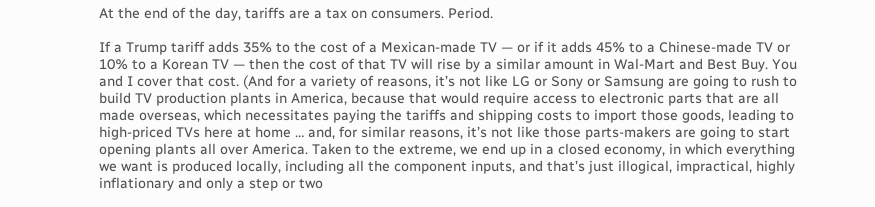At the end of the day, tariffs are a tax on consumers. Period.

If a Trump tariff adds 35% to the cost of a Mexican-made TV — or if it adds 45% to a Chinese-made TV or 10% to a Korean TV — then the cost of that TV will rise by a similar amount in Wal-Mart and Best Buy. You and I cover that cost. (And for a variety of reasons, it’s not like LG or Sony or Samsung are going to rush to build TV production plants in America, because that would require access to electronic parts that are all made overseas, which necessitates paying the tariffs and shipping costs to import those goods, leading to high-priced TVs here at home … and, for similar reasons, it’s not like those parts-makers are going to start opening plants all over America. Taken to the extreme, we end up in a closed economy, in which everything we want is produced locally, including all the component inputs, and that’s just illogical, impractical, highly inflationary and only a step or two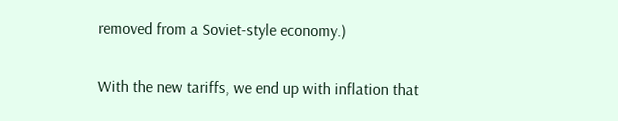removed from a Soviet-style economy.)

With the new tariffs, we end up with inflation that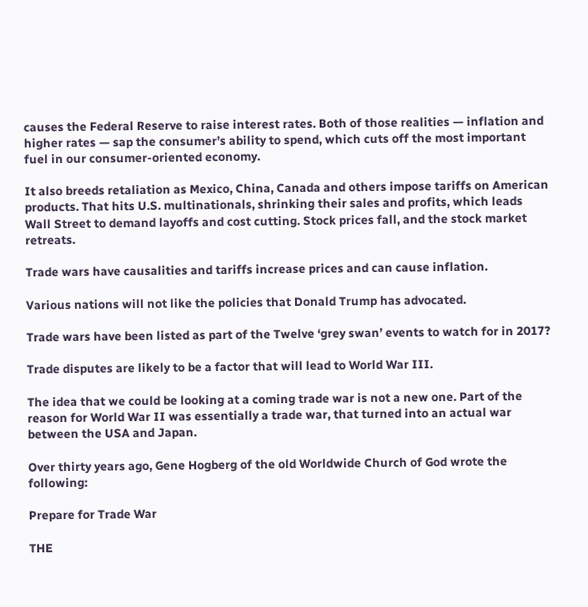causes the Federal Reserve to raise interest rates. Both of those realities — inflation and higher rates — sap the consumer’s ability to spend, which cuts off the most important fuel in our consumer-oriented economy.

It also breeds retaliation as Mexico, China, Canada and others impose tariffs on American products. That hits U.S. multinationals, shrinking their sales and profits, which leads Wall Street to demand layoffs and cost cutting. Stock prices fall, and the stock market retreats.

Trade wars have causalities and tariffs increase prices and can cause inflation.

Various nations will not like the policies that Donald Trump has advocated.

Trade wars have been listed as part of the Twelve ‘grey swan’ events to watch for in 2017?

Trade disputes are likely to be a factor that will lead to World War III.

The idea that we could be looking at a coming trade war is not a new one. Part of the reason for World War II was essentially a trade war, that turned into an actual war between the USA and Japan.

Over thirty years ago, Gene Hogberg of the old Worldwide Church of God wrote the following:

Prepare for Trade War

THE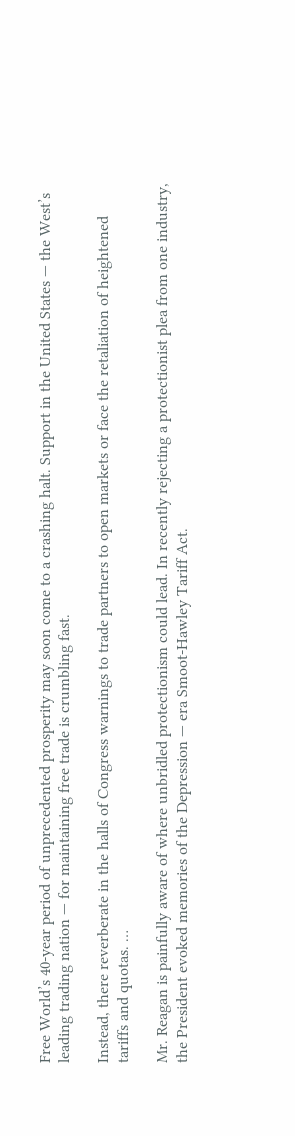Free World’s 40-year period of unprecedented prosperity may soon come to a crashing halt. Support in the United States — the West’s leading trading nation — for maintaining free trade is crumbling fast.

Instead, there reverberate in the halls of Congress warnings to trade partners to open markets or face the retaliation of heightened tariffs and quotas. …

Mr. Reagan is painfully aware of where unbridled protectionism could lead. In recently rejecting a protectionist plea from one industry, the President evoked memories of the Depression — era Smoot-Hawley Tariff Act.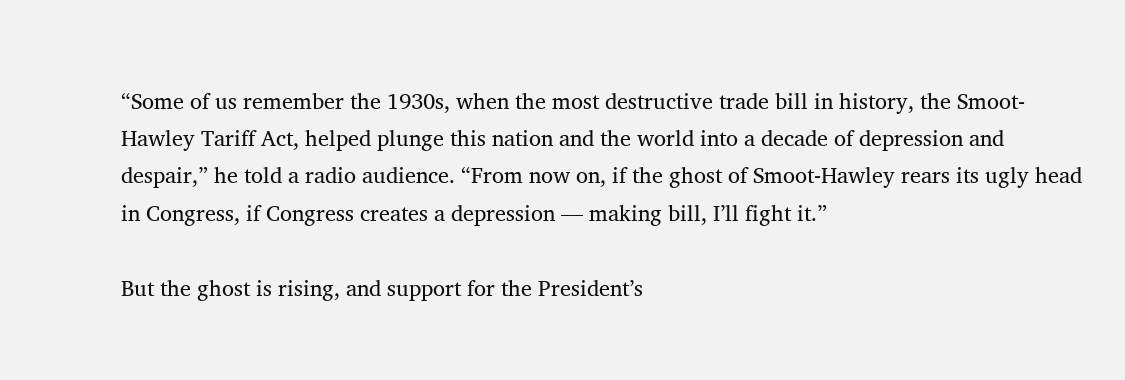“Some of us remember the 1930s, when the most destructive trade bill in history, the Smoot-Hawley Tariff Act, helped plunge this nation and the world into a decade of depression and despair,” he told a radio audience. “From now on, if the ghost of Smoot-Hawley rears its ugly head in Congress, if Congress creates a depression — making bill, I’ll fight it.”

But the ghost is rising, and support for the President’s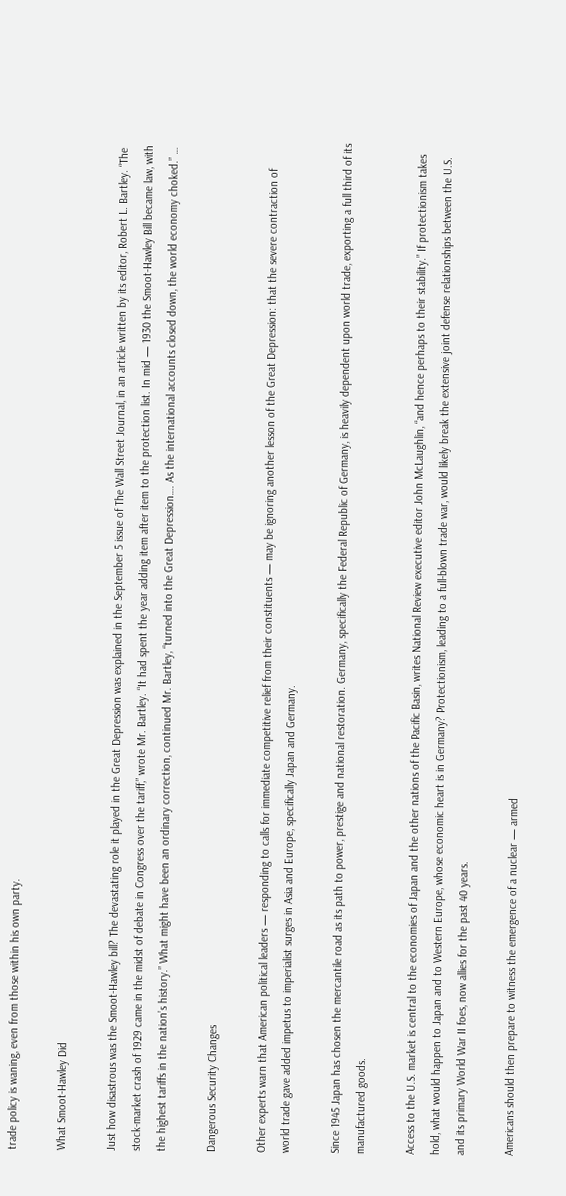trade policy is waning, even from those within his own party.

What Smoot-Hawley Did

Just how disastrous was the Smoot-Hawley bill? The devastating role it played in the Great Depression was explained in the September 5 issue of The Wall Street Journal, in an article written by its editor, Robert L. Bartley. “The stock-market crash of 1929 came in the midst of debate in Congress over the tariff,” wrote Mr. Bartley. “It had spent the year adding item after item to the protection list. In mid — 1930 the Smoot-Hawley Bill became law, with the highest tariffs in the nation’s history.” What might have been an ordinary correction, continued Mr. Bartley, “turned into the Great Depression…. As the international accounts closed down, the world economy choked.” …

Dangerous Security Changes

Other experts warn that American political leaders — responding to calls for immediate competitive relief from their constituents — may be ignoring another lesson of the Great Depression: that the severe contraction of world trade gave added impetus to imperialist surges in Asia and Europe, specifically Japan and Germany.

Since 1945 Japan has chosen the mercantile road as its path to power, prestige and national restoration. Germany, specifically the Federal Republic of Germany, is heavily dependent upon world trade, exporting a full third of its manufactured goods.

Access to the U.S. market is central to the economies of Japan and the other nations of the Pacific Basin, writes National Review executive editor John McLaughlin, “and hence perhaps to their stability.” If protectionism takes hold, what would happen to Japan and to Western Europe, whose economic heart is in Germany? Protectionism, leading to a full-blown trade war, would likely break the extensive joint defense relationships between the U.S. and its primary World War II foes, now allies for the past 40 years.

Americans should then prepare to witness the emergence of a nuclear — armed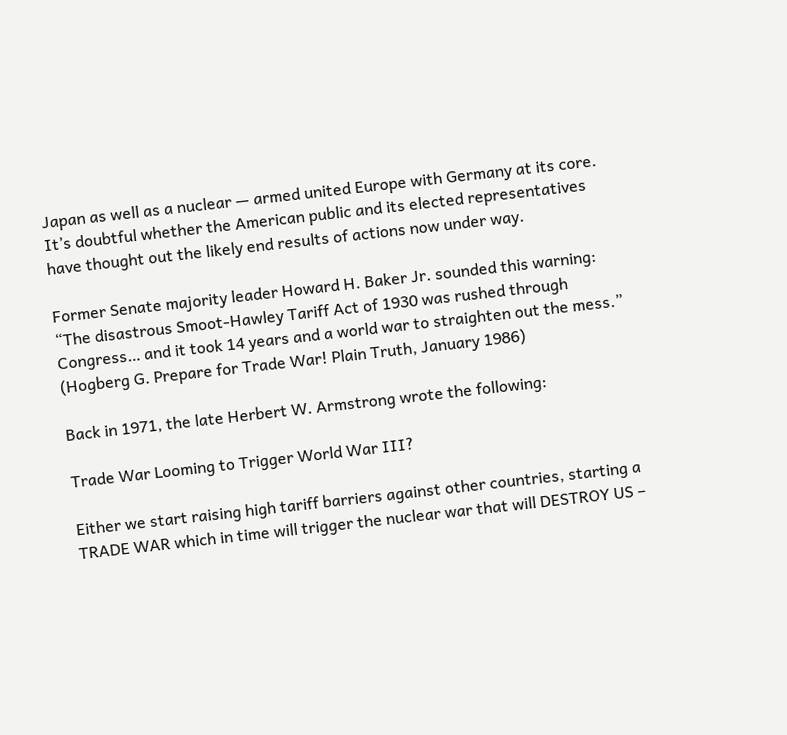Japan as well as a nuclear — armed united Europe with Germany at its core. It’s doubtful whether the American public and its elected representatives have thought out the likely end results of actions now under way.

Former Senate majority leader Howard H. Baker Jr. sounded this warning: “The disastrous Smoot-Hawley Tariff Act of 1930 was rushed through Congress… and it took 14 years and a world war to straighten out the mess.” (Hogberg G. Prepare for Trade War! Plain Truth, January 1986)

Back in 1971, the late Herbert W. Armstrong wrote the following:

Trade War Looming to Trigger World War III?

Either we start raising high tariff barriers against other countries, starting a TRADE WAR which in time will trigger the nuclear war that will DESTROY US –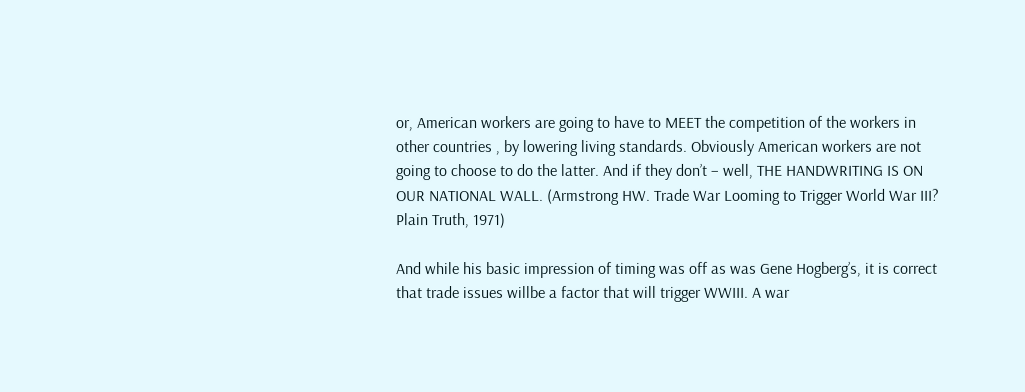or, American workers are going to have to MEET the competition of the workers in other countries , by lowering living standards. Obviously American workers are not going to choose to do the latter. And if they don’t – well, THE HANDWRITING IS ON OUR NATIONAL WALL. (Armstrong HW. Trade War Looming to Trigger World War III? Plain Truth, 1971)

And while his basic impression of timing was off as was Gene Hogberg’s, it is correct that trade issues willbe a factor that will trigger WWIII. A war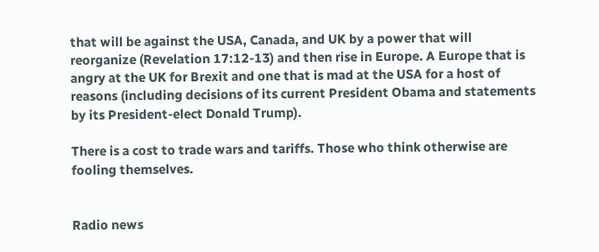that will be against the USA, Canada, and UK by a power that will reorganize (Revelation 17:12-13) and then rise in Europe. A Europe that is angry at the UK for Brexit and one that is mad at the USA for a host of reasons (including decisions of its current President Obama and statements by its President-elect Donald Trump).

There is a cost to trade wars and tariffs. Those who think otherwise are fooling themselves.


Radio news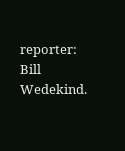reporter: Bill Wedekind.